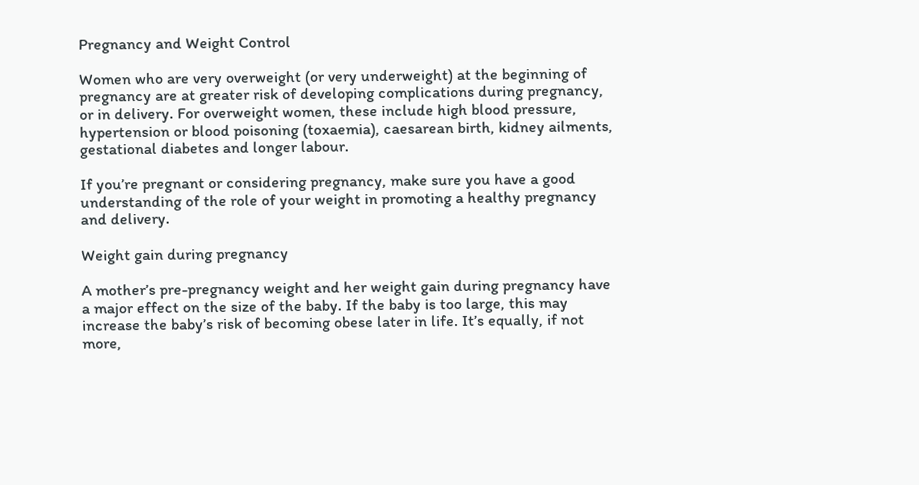Pregnancy and Weight Control

Women who are very overweight (or very underweight) at the beginning of pregnancy are at greater risk of developing complications during pregnancy, or in delivery. For overweight women, these include high blood pressure, hypertension or blood poisoning (toxaemia), caesarean birth, kidney ailments, gestational diabetes and longer labour.

If you’re pregnant or considering pregnancy, make sure you have a good understanding of the role of your weight in promoting a healthy pregnancy and delivery.

Weight gain during pregnancy

A mother’s pre-pregnancy weight and her weight gain during pregnancy have a major effect on the size of the baby. If the baby is too large, this may increase the baby’s risk of becoming obese later in life. It’s equally, if not more,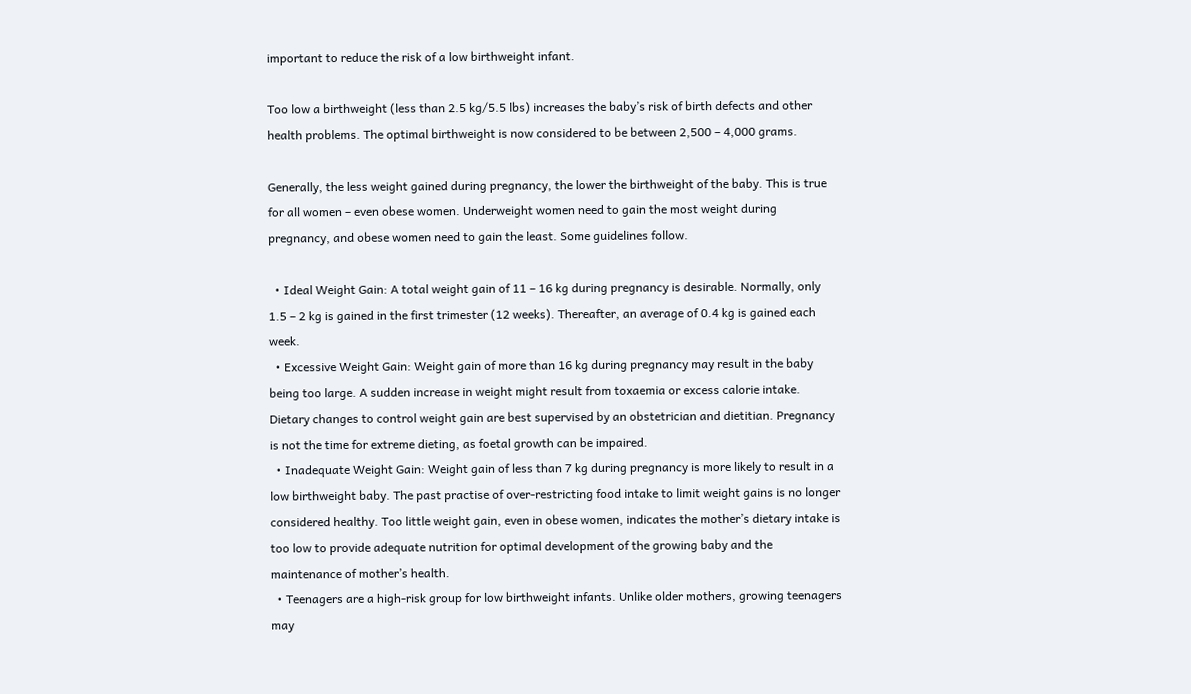important to reduce the risk of a low birthweight infant.

Too low a birthweight (less than 2.5 kg/5.5 lbs) increases the baby’s risk of birth defects and other health problems. The optimal birthweight is now considered to be between 2,500 – 4,000 grams.

Generally, the less weight gained during pregnancy, the lower the birthweight of the baby. This is true for all women – even obese women. Underweight women need to gain the most weight during pregnancy, and obese women need to gain the least. Some guidelines follow.

  • Ideal Weight Gain: A total weight gain of 11 – 16 kg during pregnancy is desirable. Normally, only 1.5 – 2 kg is gained in the first trimester (12 weeks). Thereafter, an average of 0.4 kg is gained each week.
  • Excessive Weight Gain: Weight gain of more than 16 kg during pregnancy may result in the baby being too large. A sudden increase in weight might result from toxaemia or excess calorie intake. Dietary changes to control weight gain are best supervised by an obstetrician and dietitian. Pregnancy is not the time for extreme dieting, as foetal growth can be impaired.
  • Inadequate Weight Gain: Weight gain of less than 7 kg during pregnancy is more likely to result in a low birthweight baby. The past practise of over-restricting food intake to limit weight gains is no longer considered healthy. Too little weight gain, even in obese women, indicates the mother’s dietary intake is too low to provide adequate nutrition for optimal development of the growing baby and the maintenance of mother’s health.
  • Teenagers are a high-risk group for low birthweight infants. Unlike older mothers, growing teenagers may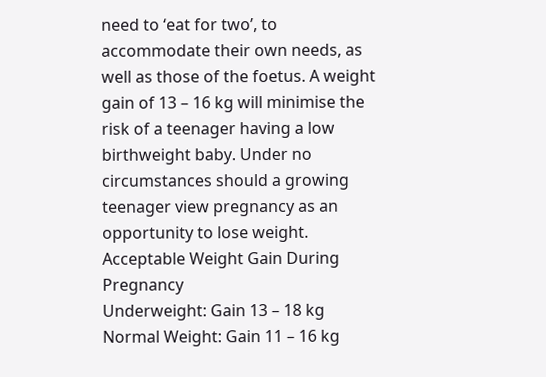need to ‘eat for two’, to accommodate their own needs, as well as those of the foetus. A weight gain of 13 – 16 kg will minimise the risk of a teenager having a low birthweight baby. Under no circumstances should a growing teenager view pregnancy as an opportunity to lose weight.
Acceptable Weight Gain During Pregnancy
Underweight: Gain 13 – 18 kg
Normal Weight: Gain 11 – 16 kg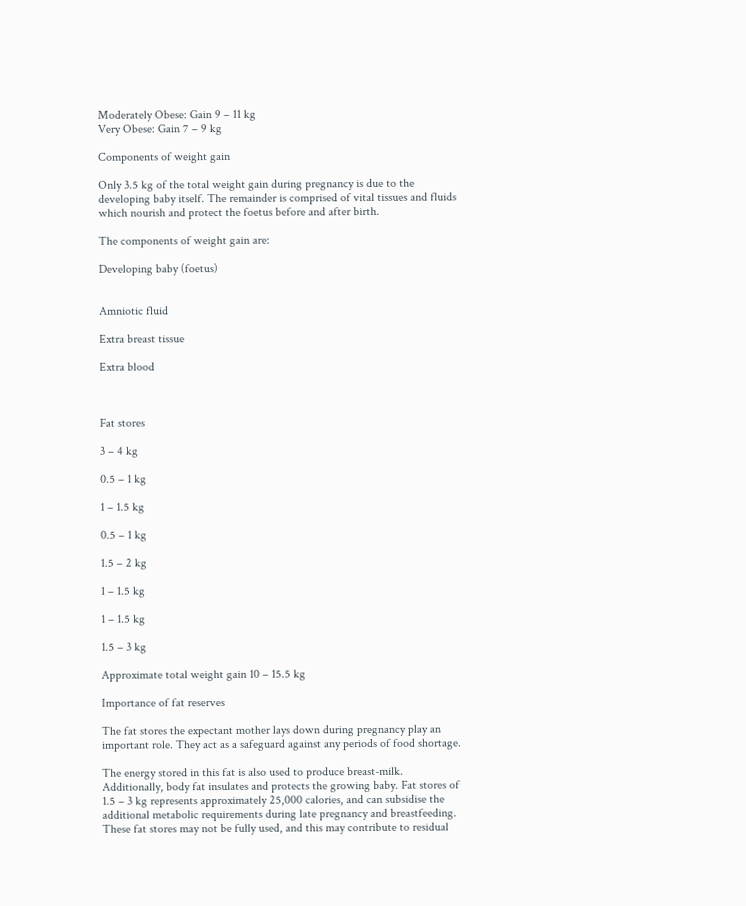Moderately Obese: Gain 9 – 11 kg
Very Obese: Gain 7 – 9 kg

Components of weight gain

Only 3.5 kg of the total weight gain during pregnancy is due to the developing baby itself. The remainder is comprised of vital tissues and fluids which nourish and protect the foetus before and after birth.

The components of weight gain are:

Developing baby (foetus)


Amniotic fluid

Extra breast tissue

Extra blood



Fat stores

3 – 4 kg

0.5 – 1 kg

1 – 1.5 kg

0.5 – 1 kg

1.5 – 2 kg

1 – 1.5 kg

1 – 1.5 kg

1.5 – 3 kg

Approximate total weight gain 10 – 15.5 kg

Importance of fat reserves

The fat stores the expectant mother lays down during pregnancy play an important role. They act as a safeguard against any periods of food shortage.

The energy stored in this fat is also used to produce breast-milk. Additionally, body fat insulates and protects the growing baby. Fat stores of 1.5 – 3 kg represents approximately 25,000 calories, and can subsidise the additional metabolic requirements during late pregnancy and breastfeeding. These fat stores may not be fully used, and this may contribute to residual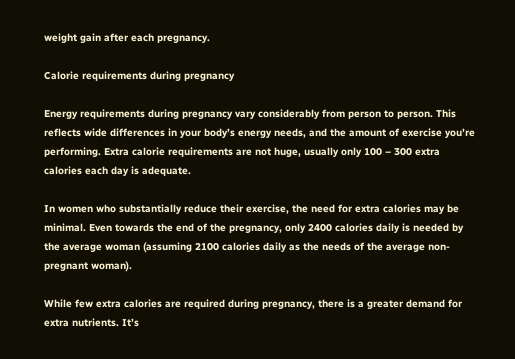weight gain after each pregnancy.

Calorie requirements during pregnancy

Energy requirements during pregnancy vary considerably from person to person. This reflects wide differences in your body’s energy needs, and the amount of exercise you’re performing. Extra calorie requirements are not huge, usually only 100 – 300 extra calories each day is adequate.

In women who substantially reduce their exercise, the need for extra calories may be minimal. Even towards the end of the pregnancy, only 2400 calories daily is needed by the average woman (assuming 2100 calories daily as the needs of the average non-pregnant woman).

While few extra calories are required during pregnancy, there is a greater demand for extra nutrients. It’s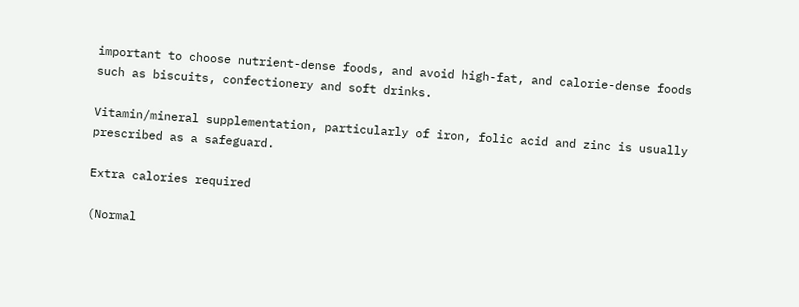important to choose nutrient-dense foods, and avoid high-fat, and calorie-dense foods such as biscuits, confectionery and soft drinks.

Vitamin/mineral supplementation, particularly of iron, folic acid and zinc is usually prescribed as a safeguard.

Extra calories required

(Normal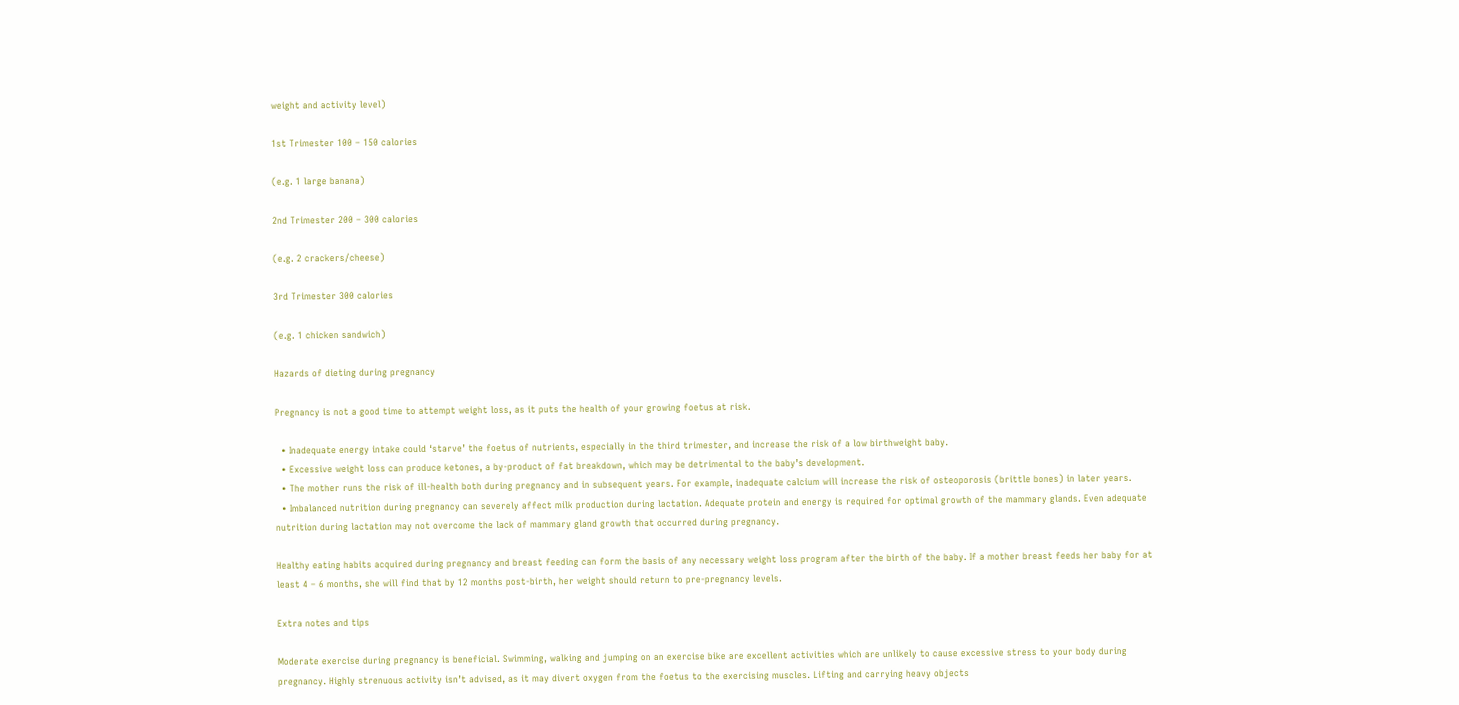weight and activity level)

1st Trimester 100 – 150 calories

(e.g. 1 large banana)

2nd Trimester 200 – 300 calories

(e.g. 2 crackers/cheese)

3rd Trimester 300 calories

(e.g. 1 chicken sandwich)

Hazards of dieting during pregnancy

Pregnancy is not a good time to attempt weight loss, as it puts the health of your growing foetus at risk.

  • Inadequate energy intake could ‘starve’ the foetus of nutrients, especially in the third trimester, and increase the risk of a low birthweight baby.
  • Excessive weight loss can produce ketones, a by-product of fat breakdown, which may be detrimental to the baby’s development.
  • The mother runs the risk of ill-health both during pregnancy and in subsequent years. For example, inadequate calcium will increase the risk of osteoporosis (brittle bones) in later years.
  • Imbalanced nutrition during pregnancy can severely affect milk production during lactation. Adequate protein and energy is required for optimal growth of the mammary glands. Even adequate nutrition during lactation may not overcome the lack of mammary gland growth that occurred during pregnancy.

Healthy eating habits acquired during pregnancy and breast feeding can form the basis of any necessary weight loss program after the birth of the baby. If a mother breast feeds her baby for at least 4 – 6 months, she will find that by 12 months post-birth, her weight should return to pre-pregnancy levels.

Extra notes and tips

Moderate exercise during pregnancy is beneficial. Swimming, walking and jumping on an exercise bike are excellent activities which are unlikely to cause excessive stress to your body during pregnancy. Highly strenuous activity isn’t advised, as it may divert oxygen from the foetus to the exercising muscles. Lifting and carrying heavy objects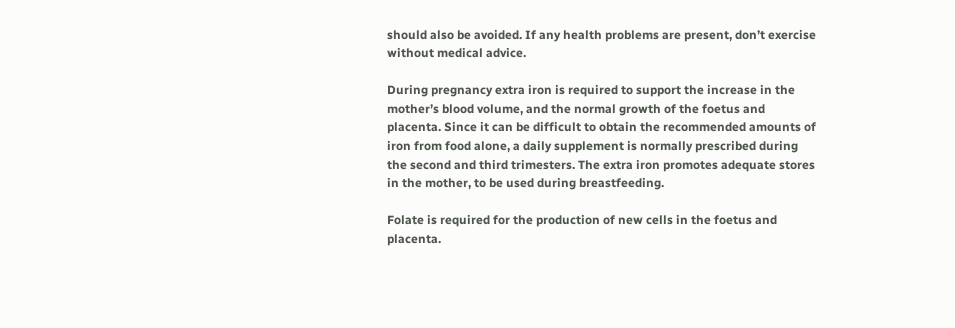should also be avoided. If any health problems are present, don’t exercise without medical advice.

During pregnancy extra iron is required to support the increase in the mother’s blood volume, and the normal growth of the foetus and placenta. Since it can be difficult to obtain the recommended amounts of iron from food alone, a daily supplement is normally prescribed during the second and third trimesters. The extra iron promotes adequate stores in the mother, to be used during breastfeeding.

Folate is required for the production of new cells in the foetus and placenta.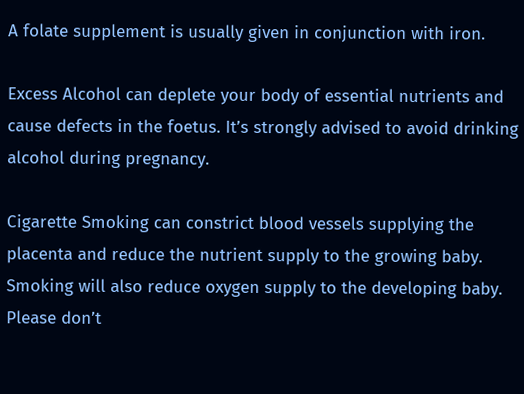A folate supplement is usually given in conjunction with iron.

Excess Alcohol can deplete your body of essential nutrients and cause defects in the foetus. It’s strongly advised to avoid drinking alcohol during pregnancy.

Cigarette Smoking can constrict blood vessels supplying the placenta and reduce the nutrient supply to the growing baby. Smoking will also reduce oxygen supply to the developing baby. Please don’t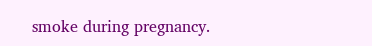smoke during pregnancy.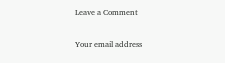Leave a Comment

Your email address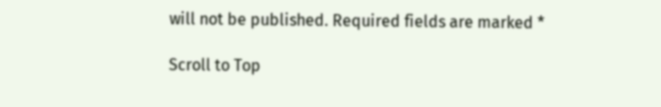will not be published. Required fields are marked *

Scroll to Top